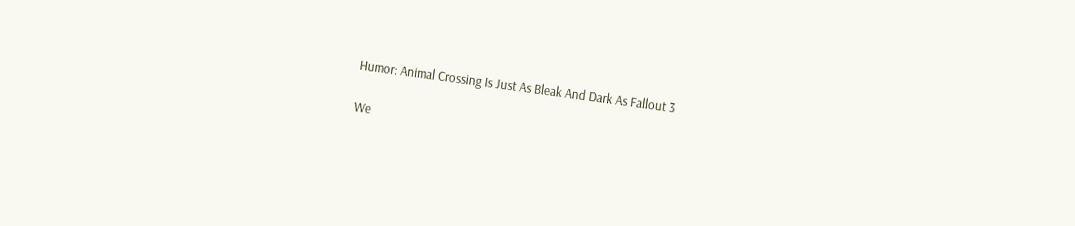Humor: Animal Crossing Is Just As Bleak And Dark As Fallout 3

We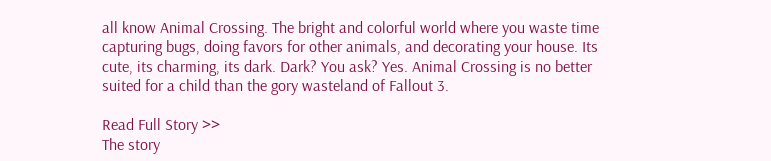all know Animal Crossing. The bright and colorful world where you waste time capturing bugs, doing favors for other animals, and decorating your house. Its cute, its charming, its dark. Dark? You ask? Yes. Animal Crossing is no better suited for a child than the gory wasteland of Fallout 3.

Read Full Story >>
The story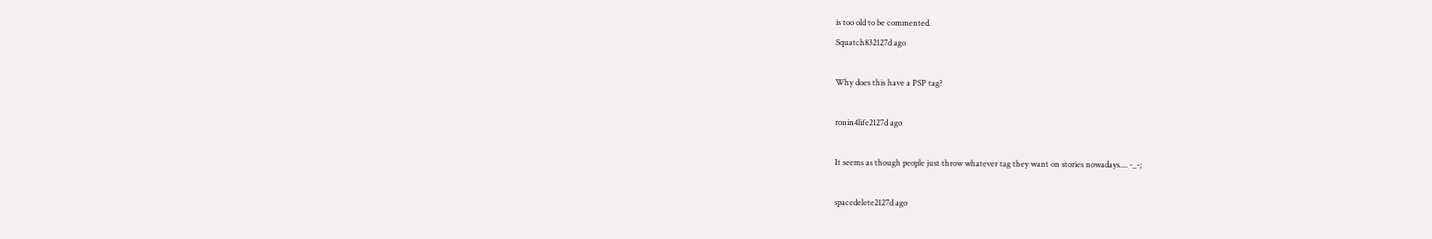is too old to be commented.
Squatch832127d ago

Why does this have a PSP tag?

ronin4life2127d ago

It seems as though people just throw whatever tag they want on stories nowadays.... -_-;

spacedelete2127d ago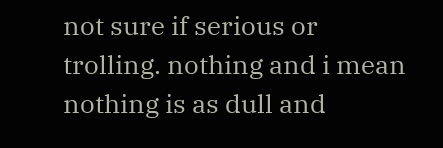not sure if serious or trolling. nothing and i mean nothing is as dull and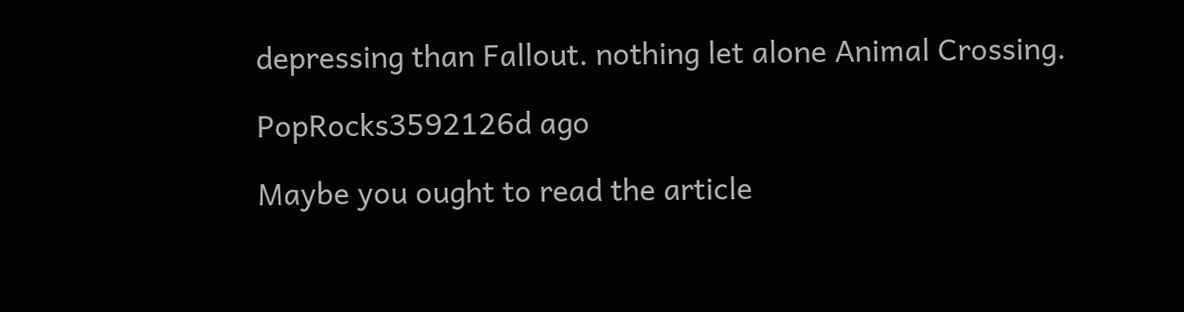depressing than Fallout. nothing let alone Animal Crossing.

PopRocks3592126d ago

Maybe you ought to read the article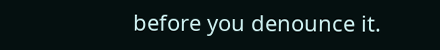before you denounce it.